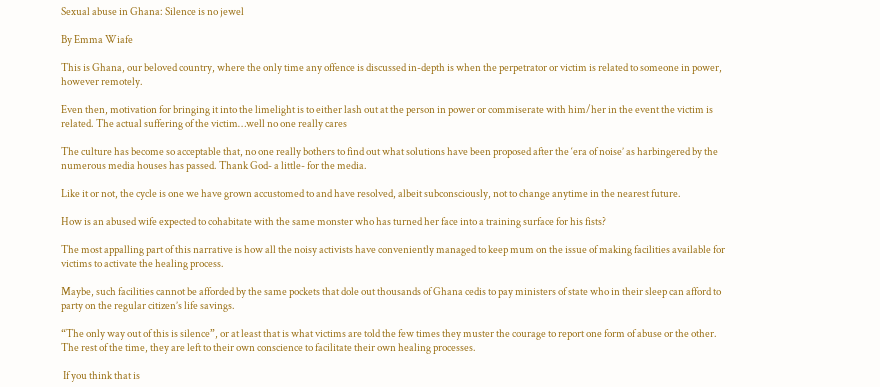Sexual abuse in Ghana: Silence is no jewel

By Emma Wiafe

This is Ghana, our beloved country, where the only time any offence is discussed in-depth is when the perpetrator or victim is related to someone in power, however remotely.

Even then, motivation for bringing it into the limelight is to either lash out at the person in power or commiserate with him/her in the event the victim is related. The actual suffering of the victim…well no one really cares

The culture has become so acceptable that, no one really bothers to find out what solutions have been proposed after the ‘era of noise’ as harbingered by the numerous media houses has passed. Thank God- a little- for the media.

Like it or not, the cycle is one we have grown accustomed to and have resolved, albeit subconsciously, not to change anytime in the nearest future.

How is an abused wife expected to cohabitate with the same monster who has turned her face into a training surface for his fists?

The most appalling part of this narrative is how all the noisy activists have conveniently managed to keep mum on the issue of making facilities available for victims to activate the healing process.

Maybe, such facilities cannot be afforded by the same pockets that dole out thousands of Ghana cedis to pay ministers of state who in their sleep can afford to party on the regular citizen’s life savings.

“The only way out of this is silence”, or at least that is what victims are told the few times they muster the courage to report one form of abuse or the other. The rest of the time, they are left to their own conscience to facilitate their own healing processes.

 If you think that is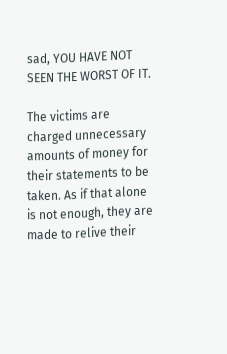sad, YOU HAVE NOT SEEN THE WORST OF IT.

The victims are charged unnecessary amounts of money for their statements to be taken. As if that alone is not enough, they are made to relive their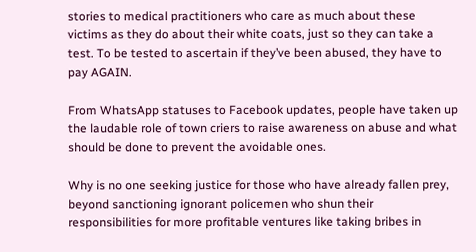stories to medical practitioners who care as much about these victims as they do about their white coats, just so they can take a test. To be tested to ascertain if they’ve been abused, they have to pay AGAIN.

From WhatsApp statuses to Facebook updates, people have taken up the laudable role of town criers to raise awareness on abuse and what should be done to prevent the avoidable ones.

Why is no one seeking justice for those who have already fallen prey, beyond sanctioning ignorant policemen who shun their responsibilities for more profitable ventures like taking bribes in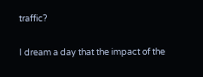traffic?

I dream a day that the impact of the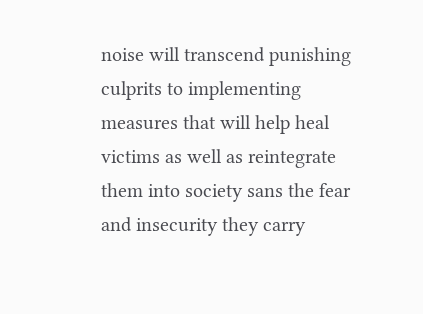noise will transcend punishing culprits to implementing measures that will help heal victims as well as reintegrate them into society sans the fear and insecurity they carry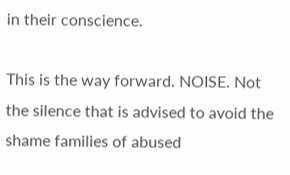in their conscience.

This is the way forward. NOISE. Not the silence that is advised to avoid the shame families of abused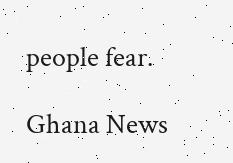people fear.

Ghana News